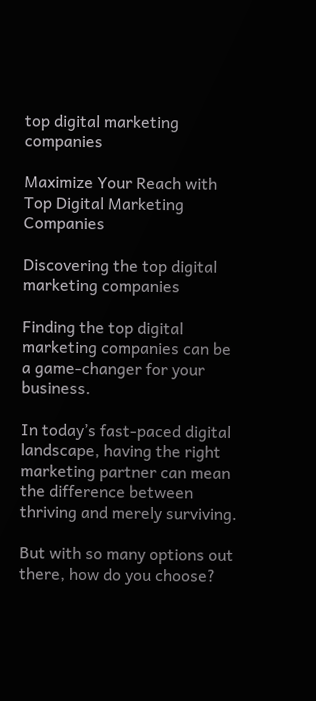top digital marketing companies

Maximize Your Reach with Top Digital Marketing Companies

Discovering the top digital marketing companies

Finding the top digital marketing companies can be a game-changer for your business.

In today’s fast-paced digital landscape, having the right marketing partner can mean the difference between thriving and merely surviving.

But with so many options out there, how do you choose?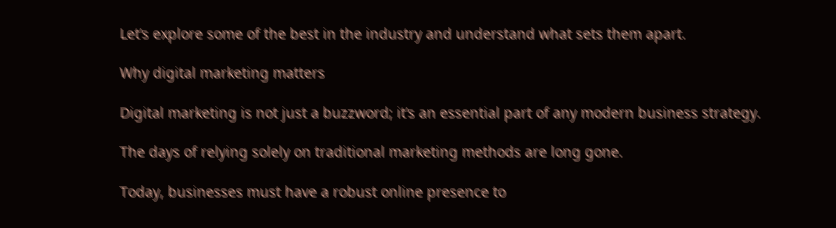Let’s explore some of the best in the industry and understand what sets them apart.

Why digital marketing matters

Digital marketing is not just a buzzword; it’s an essential part of any modern business strategy.

The days of relying solely on traditional marketing methods are long gone.

Today, businesses must have a robust online presence to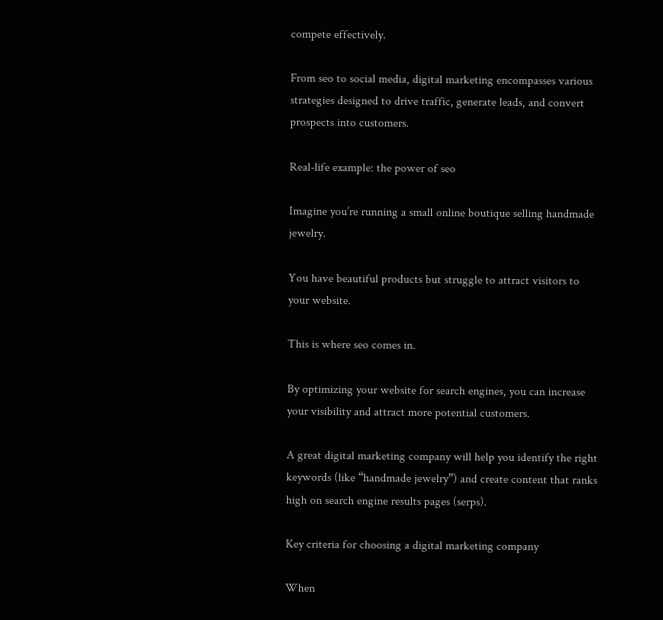compete effectively.

From seo to social media, digital marketing encompasses various strategies designed to drive traffic, generate leads, and convert prospects into customers.

Real-life example: the power of seo

Imagine you’re running a small online boutique selling handmade jewelry.

You have beautiful products but struggle to attract visitors to your website.

This is where seo comes in.

By optimizing your website for search engines, you can increase your visibility and attract more potential customers.

A great digital marketing company will help you identify the right keywords (like “handmade jewelry”) and create content that ranks high on search engine results pages (serps).

Key criteria for choosing a digital marketing company

When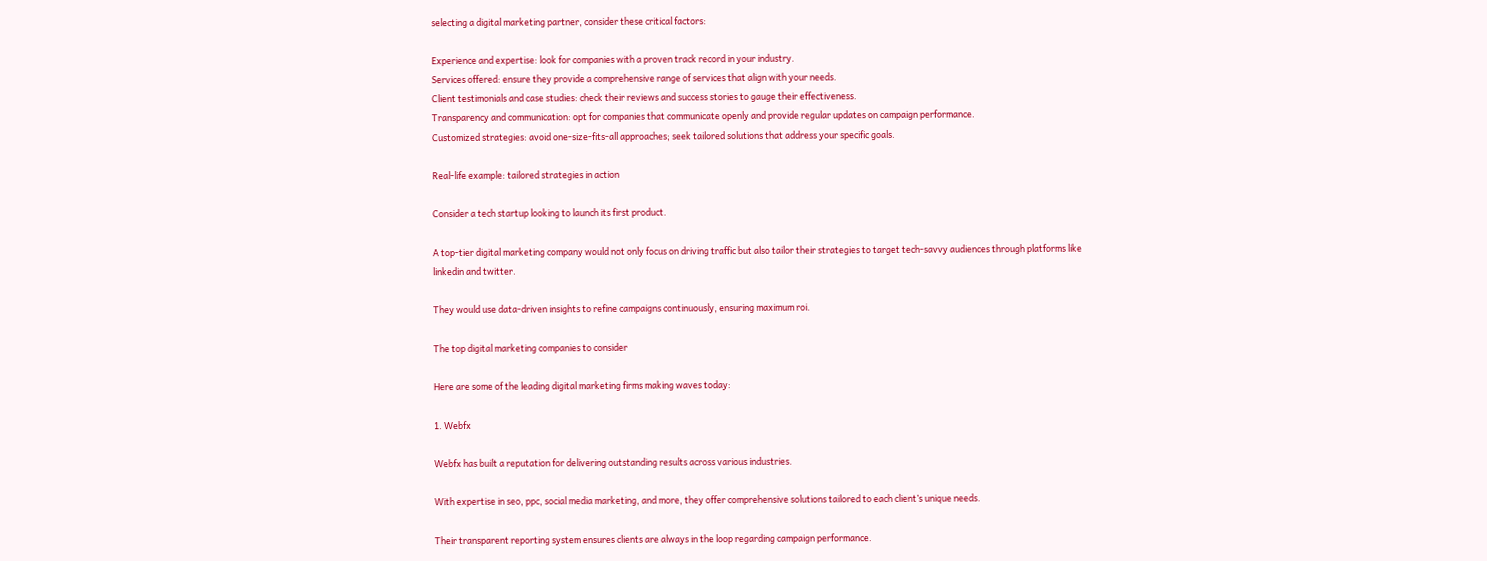selecting a digital marketing partner, consider these critical factors:

Experience and expertise: look for companies with a proven track record in your industry.
Services offered: ensure they provide a comprehensive range of services that align with your needs.
Client testimonials and case studies: check their reviews and success stories to gauge their effectiveness.
Transparency and communication: opt for companies that communicate openly and provide regular updates on campaign performance.
Customized strategies: avoid one-size-fits-all approaches; seek tailored solutions that address your specific goals.

Real-life example: tailored strategies in action

Consider a tech startup looking to launch its first product.

A top-tier digital marketing company would not only focus on driving traffic but also tailor their strategies to target tech-savvy audiences through platforms like linkedin and twitter.

They would use data-driven insights to refine campaigns continuously, ensuring maximum roi.

The top digital marketing companies to consider

Here are some of the leading digital marketing firms making waves today:

1. Webfx

Webfx has built a reputation for delivering outstanding results across various industries.

With expertise in seo, ppc, social media marketing, and more, they offer comprehensive solutions tailored to each client’s unique needs.

Their transparent reporting system ensures clients are always in the loop regarding campaign performance.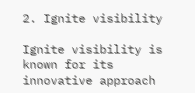2. Ignite visibility

Ignite visibility is known for its innovative approach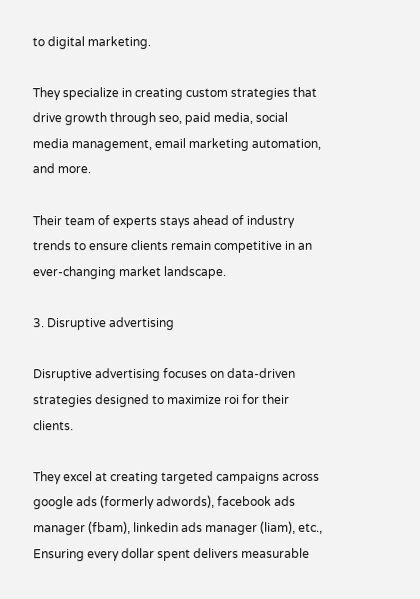to digital marketing.

They specialize in creating custom strategies that drive growth through seo, paid media, social media management, email marketing automation, and more.

Their team of experts stays ahead of industry trends to ensure clients remain competitive in an ever-changing market landscape.

3. Disruptive advertising

Disruptive advertising focuses on data-driven strategies designed to maximize roi for their clients.

They excel at creating targeted campaigns across google ads (formerly adwords), facebook ads manager (fbam), linkedin ads manager (liam), etc., Ensuring every dollar spent delivers measurable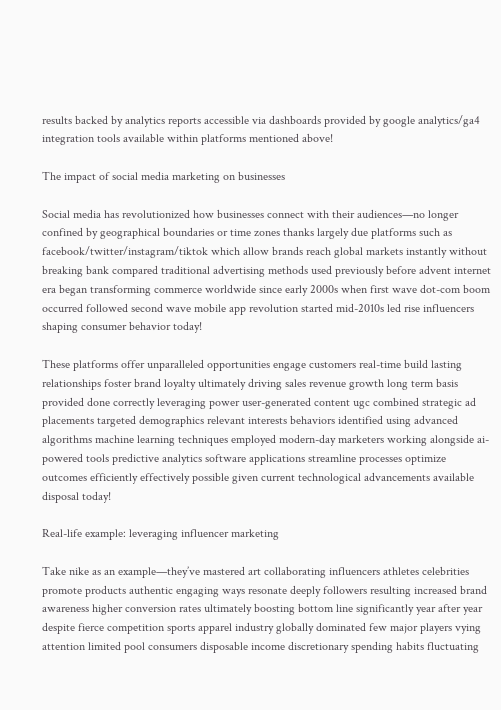results backed by analytics reports accessible via dashboards provided by google analytics/ga4 integration tools available within platforms mentioned above!

The impact of social media marketing on businesses

Social media has revolutionized how businesses connect with their audiences—no longer confined by geographical boundaries or time zones thanks largely due platforms such as facebook/twitter/instagram/tiktok which allow brands reach global markets instantly without breaking bank compared traditional advertising methods used previously before advent internet era began transforming commerce worldwide since early 2000s when first wave dot-com boom occurred followed second wave mobile app revolution started mid-2010s led rise influencers shaping consumer behavior today!

These platforms offer unparalleled opportunities engage customers real-time build lasting relationships foster brand loyalty ultimately driving sales revenue growth long term basis provided done correctly leveraging power user-generated content ugc combined strategic ad placements targeted demographics relevant interests behaviors identified using advanced algorithms machine learning techniques employed modern-day marketers working alongside ai-powered tools predictive analytics software applications streamline processes optimize outcomes efficiently effectively possible given current technological advancements available disposal today!

Real-life example: leveraging influencer marketing

Take nike as an example—they’ve mastered art collaborating influencers athletes celebrities promote products authentic engaging ways resonate deeply followers resulting increased brand awareness higher conversion rates ultimately boosting bottom line significantly year after year despite fierce competition sports apparel industry globally dominated few major players vying attention limited pool consumers disposable income discretionary spending habits fluctuating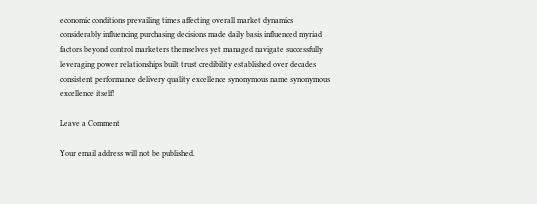economic conditions prevailing times affecting overall market dynamics considerably influencing purchasing decisions made daily basis influenced myriad factors beyond control marketers themselves yet managed navigate successfully leveraging power relationships built trust credibility established over decades consistent performance delivery quality excellence synonymous name synonymous excellence itself!

Leave a Comment

Your email address will not be published.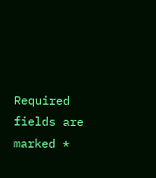Required fields are marked *